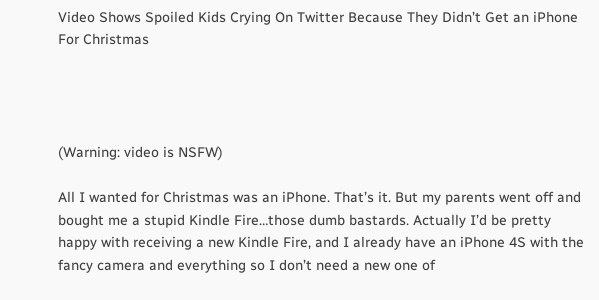Video Shows Spoiled Kids Crying On Twitter Because They Didn’t Get an iPhone For Christmas




(Warning: video is NSFW)

All I wanted for Christmas was an iPhone. That’s it. But my parents went off and bought me a stupid Kindle Fire…those dumb bastards. Actually I’d be pretty happy with receiving a new Kindle Fire, and I already have an iPhone 4S with the fancy camera and everything so I don’t need a new one of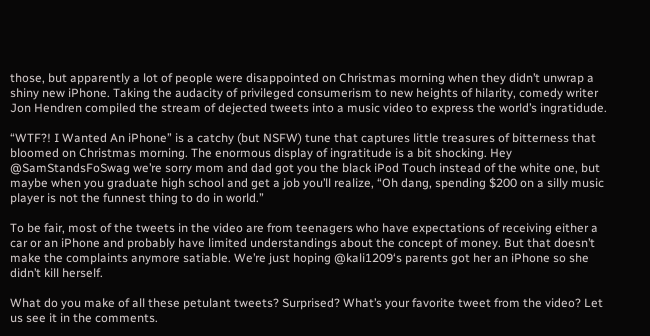those, but apparently a lot of people were disappointed on Christmas morning when they didn’t unwrap a shiny new iPhone. Taking the audacity of privileged consumerism to new heights of hilarity, comedy writer Jon Hendren compiled the stream of dejected tweets into a music video to express the world’s ingratidude.

“WTF?! I Wanted An iPhone” is a catchy (but NSFW) tune that captures little treasures of bitterness that bloomed on Christmas morning. The enormous display of ingratitude is a bit shocking. Hey @SamStandsFoSwag we’re sorry mom and dad got you the black iPod Touch instead of the white one, but maybe when you graduate high school and get a job you’ll realize, “Oh dang, spending $200 on a silly music player is not the funnest thing to do in world.”

To be fair, most of the tweets in the video are from teenagers who have expectations of receiving either a car or an iPhone and probably have limited understandings about the concept of money. But that doesn’t make the complaints anymore satiable. We’re just hoping @kali1209‘s parents got her an iPhone so she didn’t kill herself.

What do you make of all these petulant tweets? Surprised? What’s your favorite tweet from the video? Let us see it in the comments.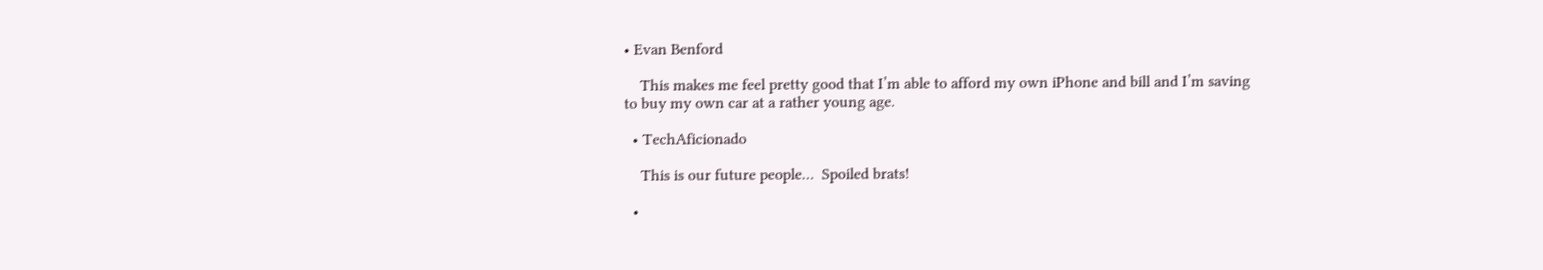• Evan Benford

    This makes me feel pretty good that I’m able to afford my own iPhone and bill and I’m saving to buy my own car at a rather young age.

  • TechAficionado

    This is our future people…  Spoiled brats!

  •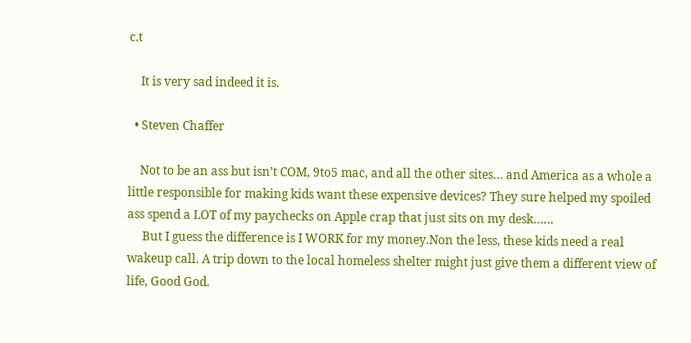c.t

    It is very sad indeed it is.

  • Steven Chaffer

    Not to be an ass but isn’t COM, 9to5 mac, and all the other sites… and America as a whole a little responsible for making kids want these expensive devices? They sure helped my spoiled ass spend a LOT of my paychecks on Apple crap that just sits on my desk……
     But I guess the difference is I WORK for my money.Non the less, these kids need a real wakeup call. A trip down to the local homeless shelter might just give them a different view of life, Good God.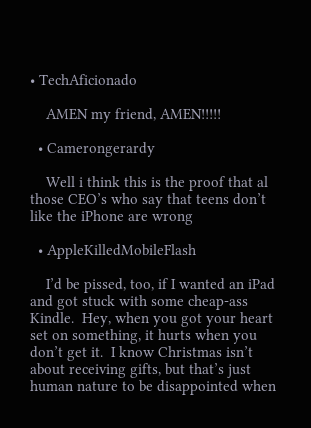• TechAficionado

    AMEN my friend, AMEN!!!!!

  • Camerongerardy

    Well i think this is the proof that al those CEO’s who say that teens don’t like the iPhone are wrong

  • AppleKilledMobileFlash

    I’d be pissed, too, if I wanted an iPad and got stuck with some cheap-ass Kindle.  Hey, when you got your heart set on something, it hurts when you don’t get it.  I know Christmas isn’t about receiving gifts, but that’s just human nature to be disappointed when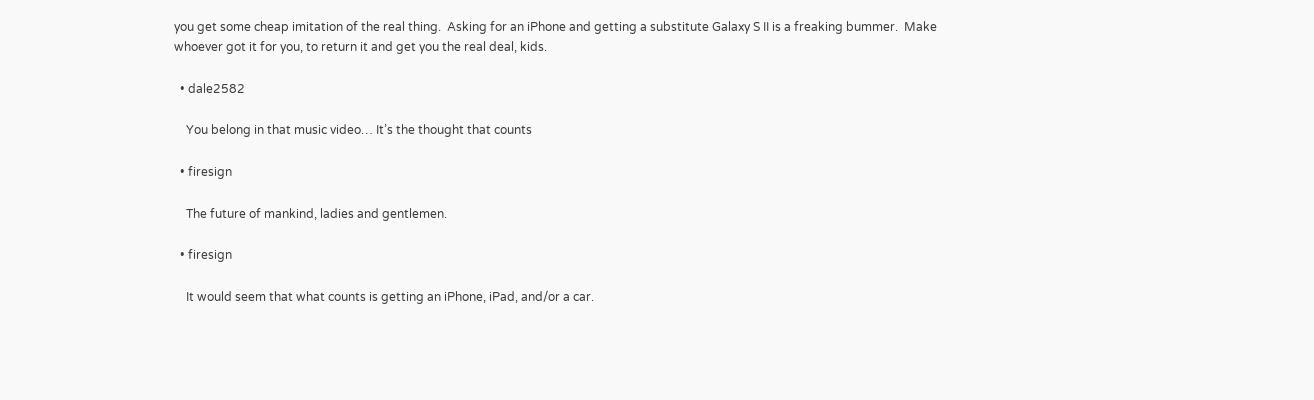you get some cheap imitation of the real thing.  Asking for an iPhone and getting a substitute Galaxy S II is a freaking bummer.  Make whoever got it for you, to return it and get you the real deal, kids.

  • dale2582

    You belong in that music video… It’s the thought that counts

  • firesign

    The future of mankind, ladies and gentlemen.

  • firesign

    It would seem that what counts is getting an iPhone, iPad, and/or a car.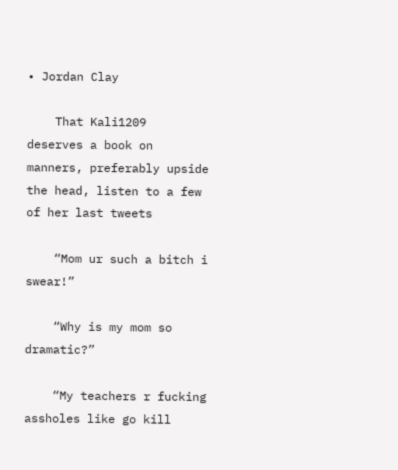• Jordan Clay

    That Kali1209  deserves a book on manners, preferably upside the head, listen to a few of her last tweets

    “Mom ur such a bitch i swear!”

    “Why is my mom so dramatic?”

    “My teachers r fucking assholes like go kill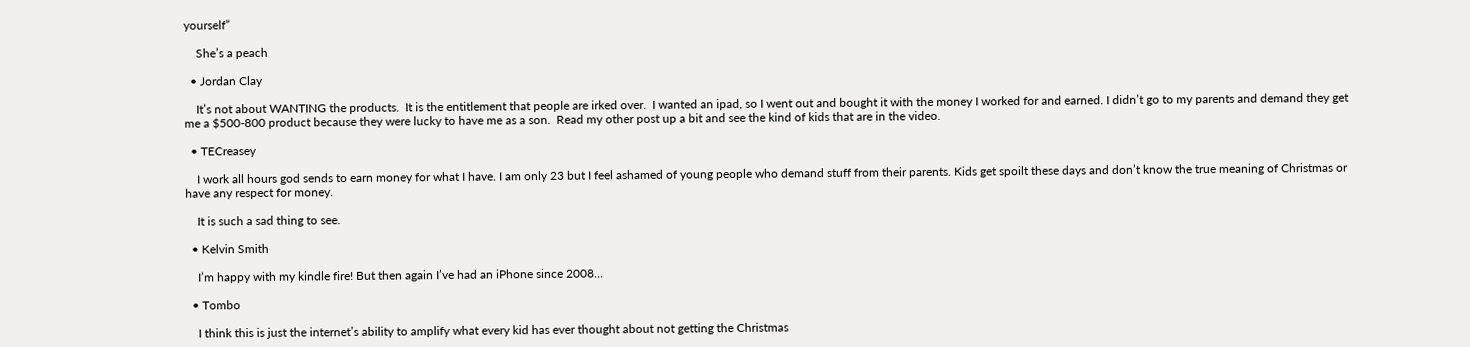yourself”

    She’s a peach

  • Jordan Clay

    It’s not about WANTING the products.  It is the entitlement that people are irked over.  I wanted an ipad, so I went out and bought it with the money I worked for and earned. I didn’t go to my parents and demand they get me a $500-800 product because they were lucky to have me as a son.  Read my other post up a bit and see the kind of kids that are in the video.

  • TECreasey

    I work all hours god sends to earn money for what I have. I am only 23 but I feel ashamed of young people who demand stuff from their parents. Kids get spoilt these days and don’t know the true meaning of Christmas or have any respect for money.

    It is such a sad thing to see.

  • Kelvin Smith

    I’m happy with my kindle fire! But then again I’ve had an iPhone since 2008…

  • Tombo

    I think this is just the internet’s ability to amplify what every kid has ever thought about not getting the Christmas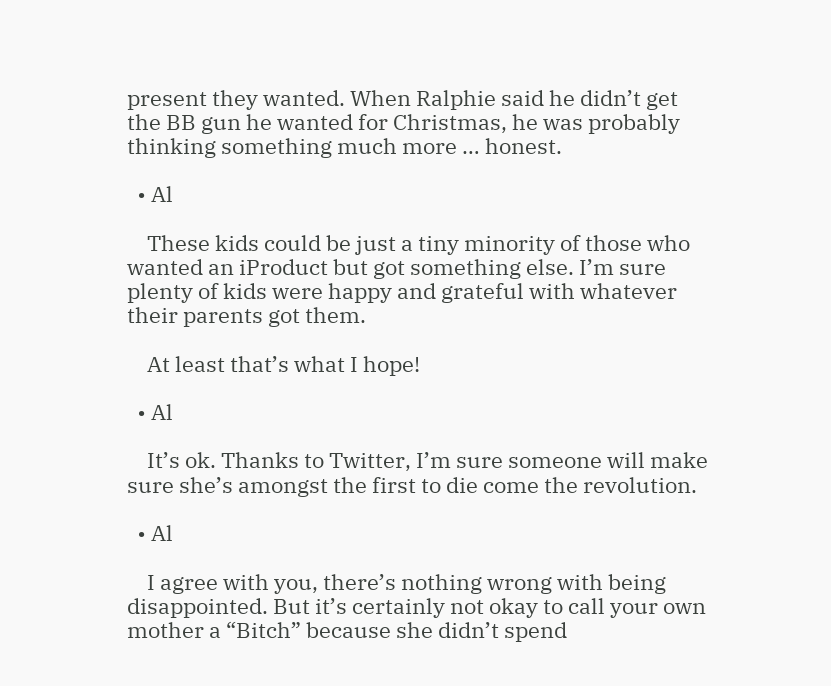present they wanted. When Ralphie said he didn’t get the BB gun he wanted for Christmas, he was probably thinking something much more … honest.

  • Al

    These kids could be just a tiny minority of those who wanted an iProduct but got something else. I’m sure plenty of kids were happy and grateful with whatever their parents got them.

    At least that’s what I hope!

  • Al

    It’s ok. Thanks to Twitter, I’m sure someone will make sure she’s amongst the first to die come the revolution.

  • Al

    I agree with you, there’s nothing wrong with being disappointed. But it’s certainly not okay to call your own mother a “Bitch” because she didn’t spend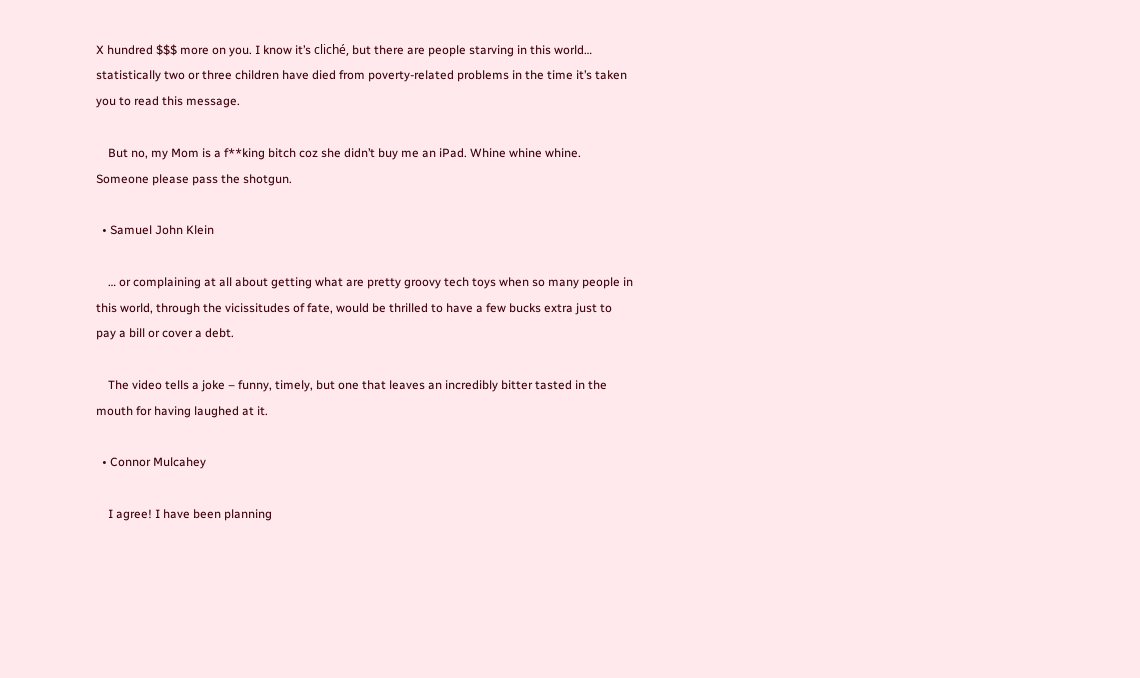X hundred $$$ more on you. I know it’s cliché, but there are people starving in this world… statistically two or three children have died from poverty-related problems in the time it’s taken you to read this message.

    But no, my Mom is a f**king bitch coz she didn’t buy me an iPad. Whine whine whine. Someone please pass the shotgun.

  • Samuel John Klein

    … or complaining at all about getting what are pretty groovy tech toys when so many people in this world, through the vicissitudes of fate, would be thrilled to have a few bucks extra just to pay a bill or cover a debt.

    The video tells a joke – funny, timely, but one that leaves an incredibly bitter tasted in the mouth for having laughed at it.

  • Connor Mulcahey

    I agree! I have been planning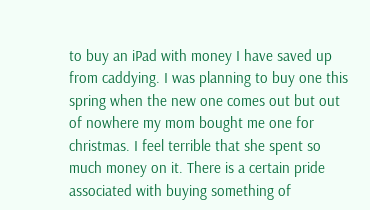to buy an iPad with money I have saved up from caddying. I was planning to buy one this spring when the new one comes out but out of nowhere my mom bought me one for christmas. I feel terrible that she spent so much money on it. There is a certain pride associated with buying something of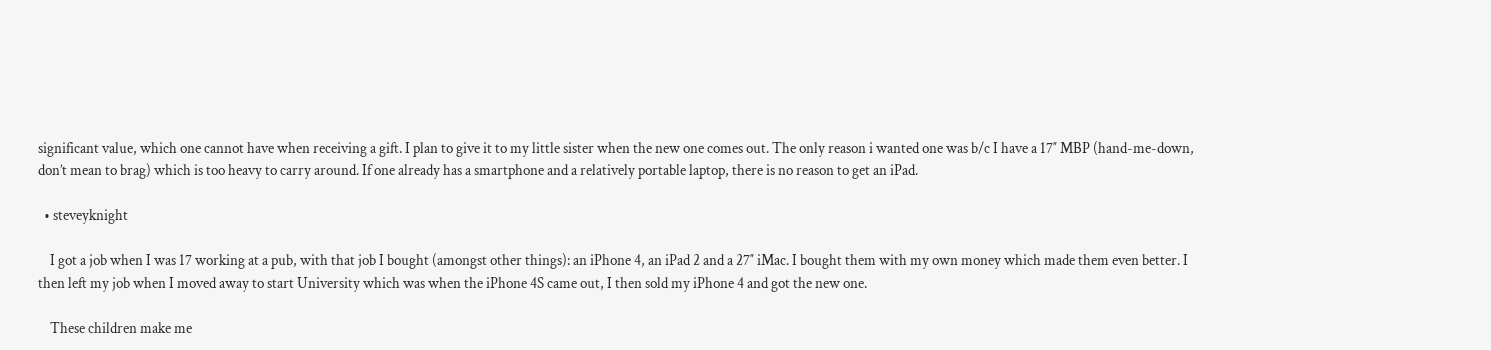significant value, which one cannot have when receiving a gift. I plan to give it to my little sister when the new one comes out. The only reason i wanted one was b/c I have a 17″ MBP (hand-me-down, don’t mean to brag) which is too heavy to carry around. If one already has a smartphone and a relatively portable laptop, there is no reason to get an iPad.

  • steveyknight

    I got a job when I was 17 working at a pub, with that job I bought (amongst other things): an iPhone 4, an iPad 2 and a 27″ iMac. I bought them with my own money which made them even better. I then left my job when I moved away to start University which was when the iPhone 4S came out, I then sold my iPhone 4 and got the new one.

    These children make me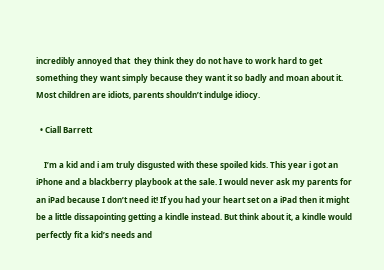incredibly annoyed that  they think they do not have to work hard to get something they want simply because they want it so badly and moan about it. Most children are idiots, parents shouldn’t indulge idiocy.

  • Ciall Barrett

    I’m a kid and i am truly disgusted with these spoiled kids. This year i got an iPhone and a blackberry playbook at the sale. I would never ask my parents for an iPad because I don’t need it! If you had your heart set on a iPad then it might be a little dissapointing getting a kindle instead. But think about it, a kindle would perfectly fit a kid’s needs and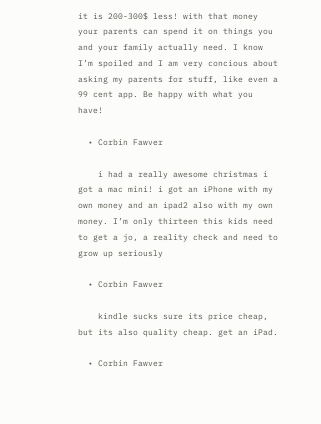it is 200-300$ less! with that money your parents can spend it on things you and your family actually need. I know I’m spoiled and I am very concious about asking my parents for stuff, like even a 99 cent app. Be happy with what you have!

  • Corbin Fawver

    i had a really awesome christmas i got a mac mini! i got an iPhone with my own money and an ipad2 also with my own money. I’m only thirteen this kids need to get a jo, a reality check and need to grow up seriously

  • Corbin Fawver

    kindle sucks sure its price cheap, but its also quality cheap. get an iPad.

  • Corbin Fawver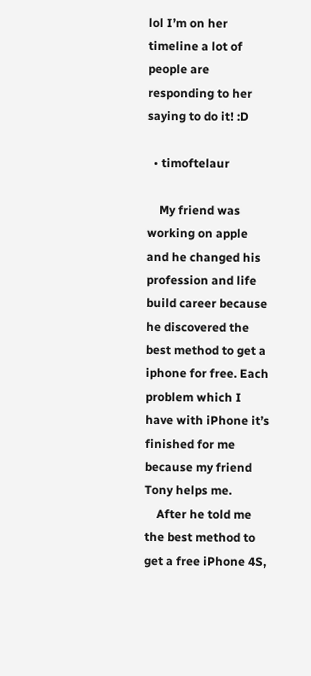lol I’m on her timeline a lot of people are responding to her saying to do it! :D

  • timoftelaur

    My friend was working on apple and he changed his profession and life build career because he discovered the best method to get a iphone for free. Each problem which I have with iPhone it’s finished for me because my friend Tony helps me.
    After he told me the best method to get a free iPhone 4S,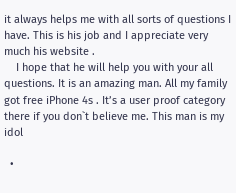it always helps me with all sorts of questions I have. This is his job and I appreciate very much his website .
    I hope that he will help you with your all questions. It is an amazing man. All my family got free iPhone 4s . It’s a user proof category there if you don`t believe me. This man is my idol

  •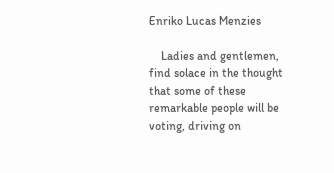Enriko Lucas Menzies

    Ladies and gentlemen, find solace in the thought that some of these remarkable people will be voting, driving on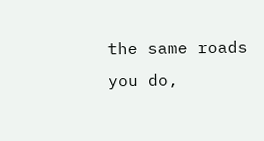the same roads you do,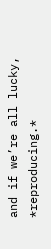and if we’re all lucky, *reproducing.*